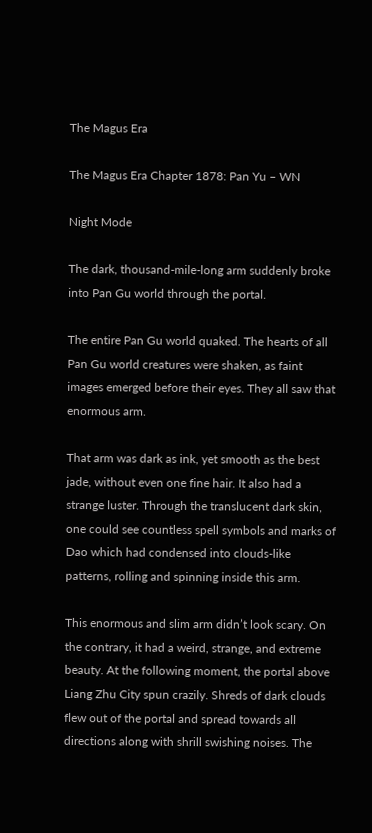The Magus Era

The Magus Era Chapter 1878: Pan Yu – WN

Night Mode

The dark, thousand-mile-long arm suddenly broke into Pan Gu world through the portal.

The entire Pan Gu world quaked. The hearts of all Pan Gu world creatures were shaken, as faint images emerged before their eyes. They all saw that enormous arm.

That arm was dark as ink, yet smooth as the best jade, without even one fine hair. It also had a strange luster. Through the translucent dark skin, one could see countless spell symbols and marks of Dao which had condensed into clouds-like patterns, rolling and spinning inside this arm.

This enormous and slim arm didn’t look scary. On the contrary, it had a weird, strange, and extreme beauty. At the following moment, the portal above Liang Zhu City spun crazily. Shreds of dark clouds flew out of the portal and spread towards all directions along with shrill swishing noises. The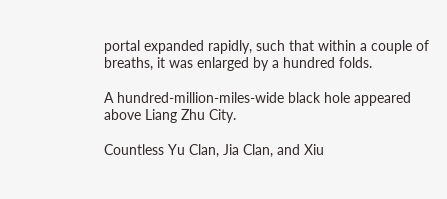portal expanded rapidly, such that within a couple of breaths, it was enlarged by a hundred folds.

A hundred-million-miles-wide black hole appeared above Liang Zhu City.

Countless Yu Clan, Jia Clan, and Xiu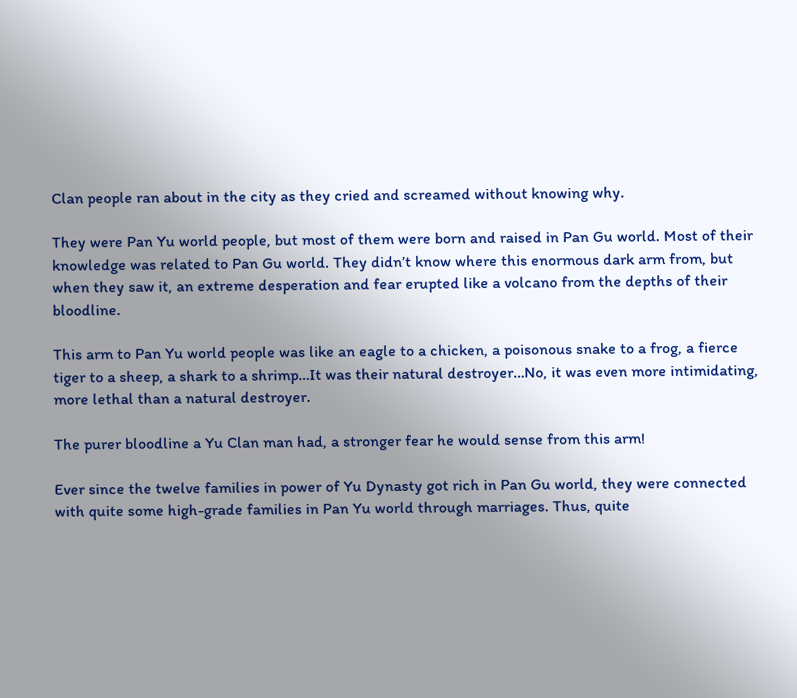Clan people ran about in the city as they cried and screamed without knowing why.

They were Pan Yu world people, but most of them were born and raised in Pan Gu world. Most of their knowledge was related to Pan Gu world. They didn’t know where this enormous dark arm from, but when they saw it, an extreme desperation and fear erupted like a volcano from the depths of their bloodline.

This arm to Pan Yu world people was like an eagle to a chicken, a poisonous snake to a frog, a fierce tiger to a sheep, a shark to a shrimp…It was their natural destroyer…No, it was even more intimidating, more lethal than a natural destroyer.

The purer bloodline a Yu Clan man had, a stronger fear he would sense from this arm!

Ever since the twelve families in power of Yu Dynasty got rich in Pan Gu world, they were connected with quite some high-grade families in Pan Yu world through marriages. Thus, quite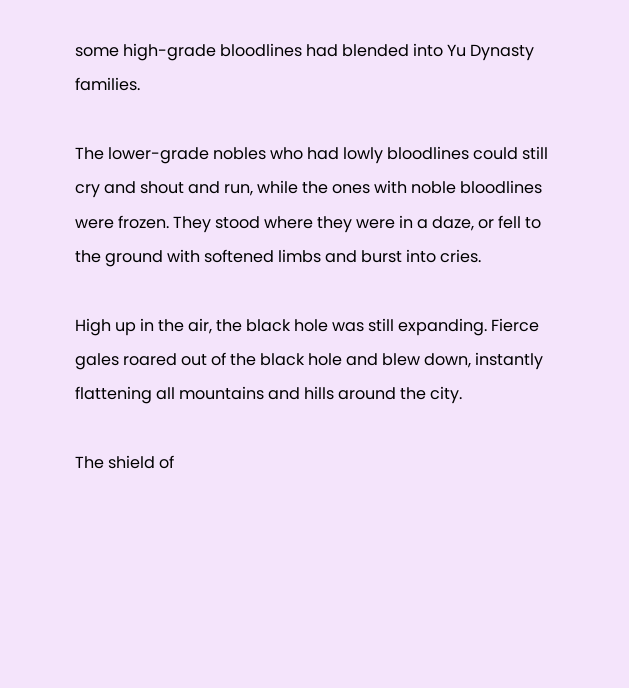some high-grade bloodlines had blended into Yu Dynasty families.

The lower-grade nobles who had lowly bloodlines could still cry and shout and run, while the ones with noble bloodlines were frozen. They stood where they were in a daze, or fell to the ground with softened limbs and burst into cries.

High up in the air, the black hole was still expanding. Fierce gales roared out of the black hole and blew down, instantly flattening all mountains and hills around the city.

The shield of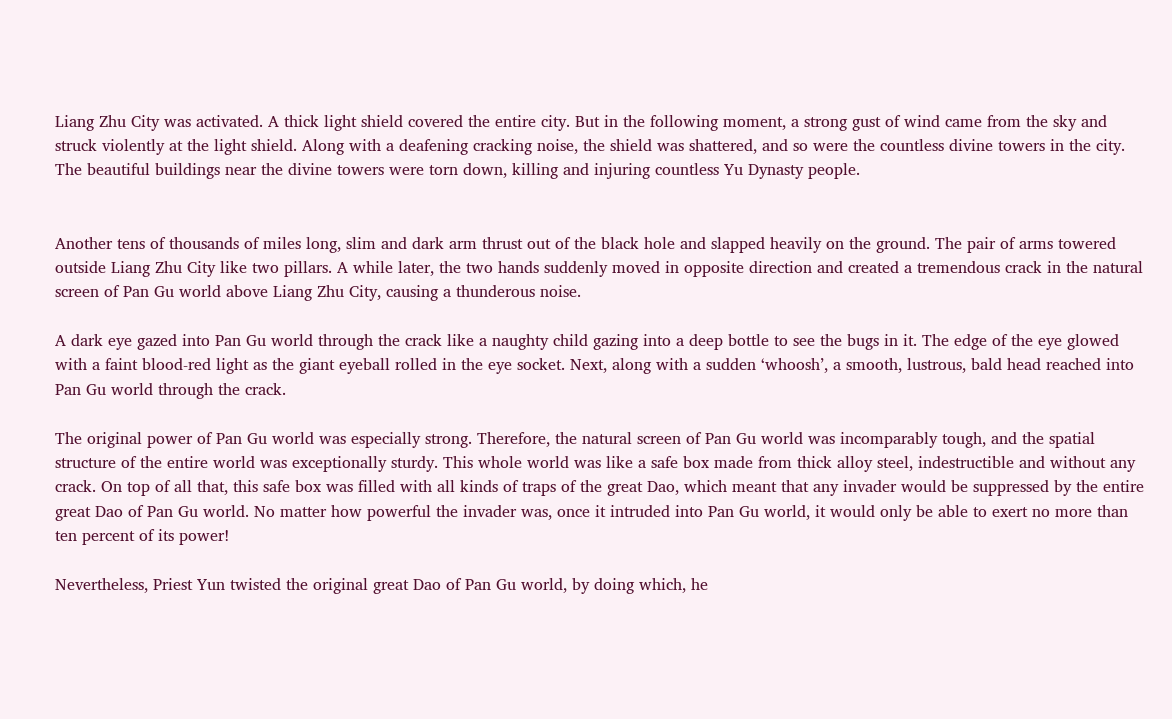Liang Zhu City was activated. A thick light shield covered the entire city. But in the following moment, a strong gust of wind came from the sky and struck violently at the light shield. Along with a deafening cracking noise, the shield was shattered, and so were the countless divine towers in the city. The beautiful buildings near the divine towers were torn down, killing and injuring countless Yu Dynasty people.


Another tens of thousands of miles long, slim and dark arm thrust out of the black hole and slapped heavily on the ground. The pair of arms towered outside Liang Zhu City like two pillars. A while later, the two hands suddenly moved in opposite direction and created a tremendous crack in the natural screen of Pan Gu world above Liang Zhu City, causing a thunderous noise.

A dark eye gazed into Pan Gu world through the crack like a naughty child gazing into a deep bottle to see the bugs in it. The edge of the eye glowed with a faint blood-red light as the giant eyeball rolled in the eye socket. Next, along with a sudden ‘whoosh’, a smooth, lustrous, bald head reached into Pan Gu world through the crack.

The original power of Pan Gu world was especially strong. Therefore, the natural screen of Pan Gu world was incomparably tough, and the spatial structure of the entire world was exceptionally sturdy. This whole world was like a safe box made from thick alloy steel, indestructible and without any crack. On top of all that, this safe box was filled with all kinds of traps of the great Dao, which meant that any invader would be suppressed by the entire great Dao of Pan Gu world. No matter how powerful the invader was, once it intruded into Pan Gu world, it would only be able to exert no more than ten percent of its power!

Nevertheless, Priest Yun twisted the original great Dao of Pan Gu world, by doing which, he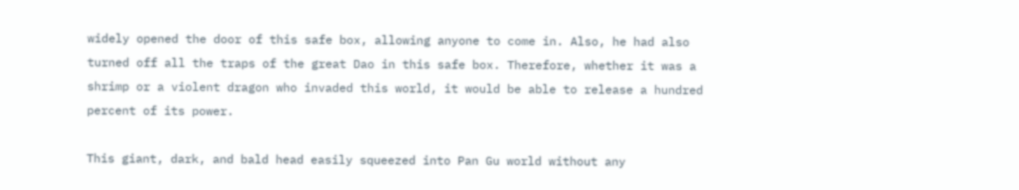widely opened the door of this safe box, allowing anyone to come in. Also, he had also turned off all the traps of the great Dao in this safe box. Therefore, whether it was a shrimp or a violent dragon who invaded this world, it would be able to release a hundred percent of its power.

This giant, dark, and bald head easily squeezed into Pan Gu world without any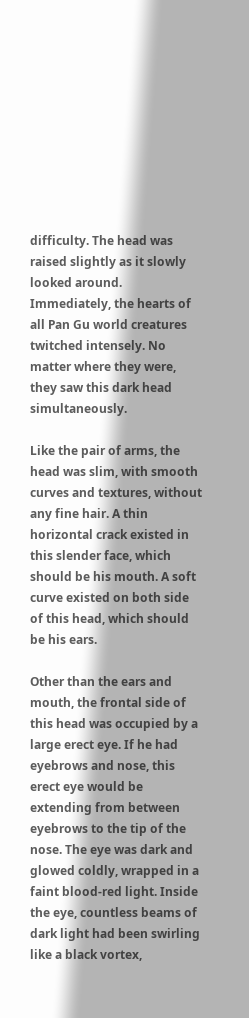difficulty. The head was raised slightly as it slowly looked around. Immediately, the hearts of all Pan Gu world creatures twitched intensely. No matter where they were, they saw this dark head simultaneously.

Like the pair of arms, the head was slim, with smooth curves and textures, without any fine hair. A thin horizontal crack existed in this slender face, which should be his mouth. A soft curve existed on both side of this head, which should be his ears.

Other than the ears and mouth, the frontal side of this head was occupied by a large erect eye. If he had eyebrows and nose, this erect eye would be extending from between eyebrows to the tip of the nose. The eye was dark and glowed coldly, wrapped in a faint blood-red light. Inside the eye, countless beams of dark light had been swirling like a black vortex,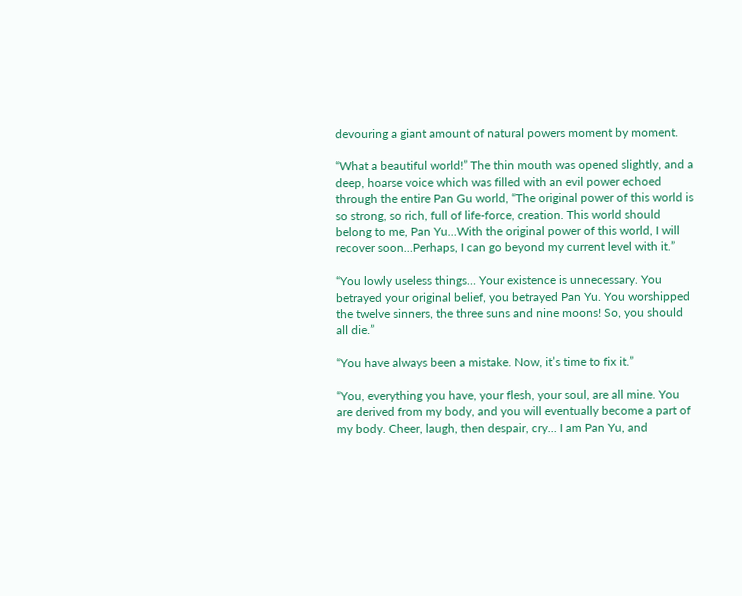devouring a giant amount of natural powers moment by moment.

“What a beautiful world!” The thin mouth was opened slightly, and a deep, hoarse voice which was filled with an evil power echoed through the entire Pan Gu world, “The original power of this world is so strong, so rich, full of life-force, creation. This world should belong to me, Pan Yu…With the original power of this world, I will recover soon…Perhaps, I can go beyond my current level with it.”

“You lowly useless things… Your existence is unnecessary. You betrayed your original belief, you betrayed Pan Yu. You worshipped the twelve sinners, the three suns and nine moons! So, you should all die.”

“You have always been a mistake. Now, it’s time to fix it.”

“You, everything you have, your flesh, your soul, are all mine. You are derived from my body, and you will eventually become a part of my body. Cheer, laugh, then despair, cry… I am Pan Yu, and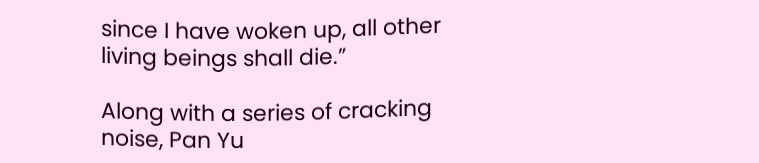since I have woken up, all other living beings shall die.”

Along with a series of cracking noise, Pan Yu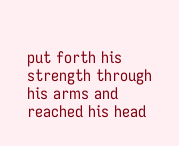put forth his strength through his arms and reached his head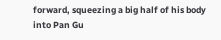forward, squeezing a big half of his body into Pan Gu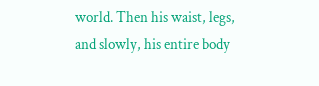world. Then his waist, legs, and slowly, his entire body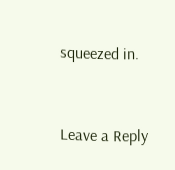squeezed in.


Leave a Reply